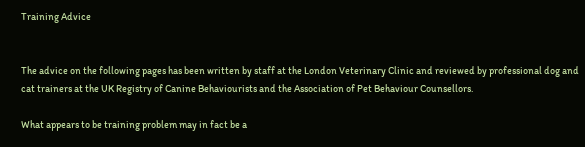Training Advice


The advice on the following pages has been written by staff at the London Veterinary Clinic and reviewed by professional dog and cat trainers at the UK Registry of Canine Behaviourists and the Association of Pet Behaviour Counsellors.

What appears to be training problem may in fact be a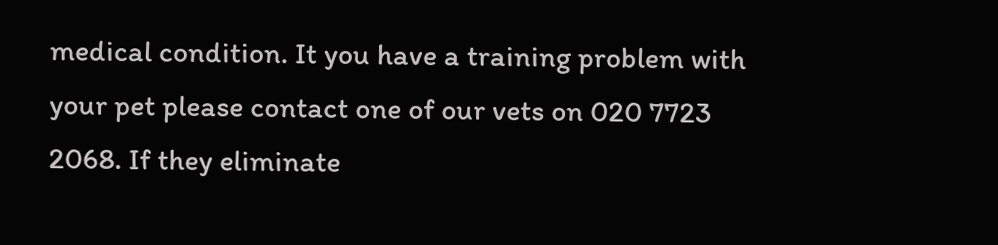medical condition. It you have a training problem with your pet please contact one of our vets on 020 7723 2068. If they eliminate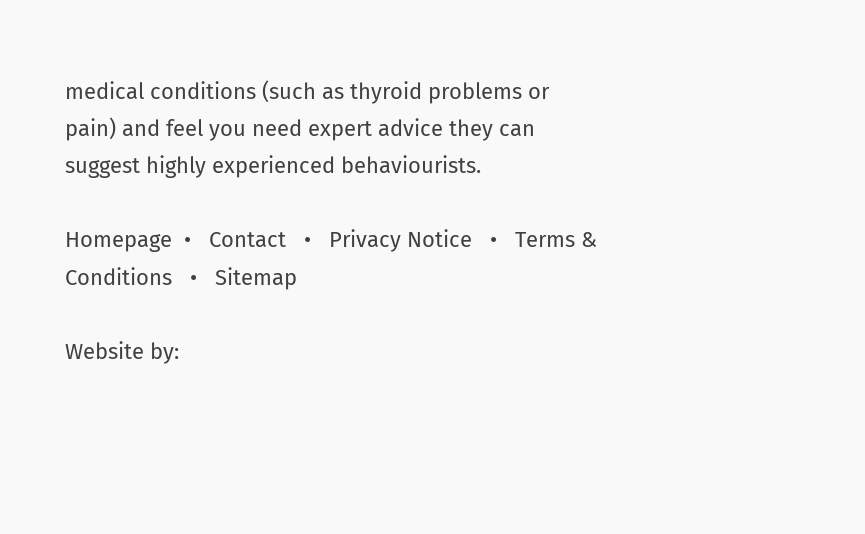medical conditions (such as thyroid problems or pain) and feel you need expert advice they can suggest highly experienced behaviourists.

Homepage  •   Contact   •   Privacy Notice   •   Terms & Conditions   •   Sitemap

Website by: